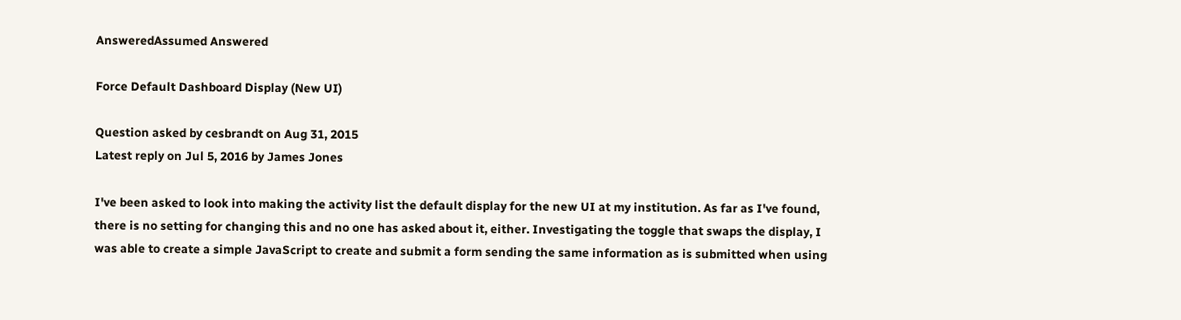AnsweredAssumed Answered

Force Default Dashboard Display (New UI)

Question asked by cesbrandt on Aug 31, 2015
Latest reply on Jul 5, 2016 by James Jones

I've been asked to look into making the activity list the default display for the new UI at my institution. As far as I've found, there is no setting for changing this and no one has asked about it, either. Investigating the toggle that swaps the display, I was able to create a simple JavaScript to create and submit a form sending the same information as is submitted when using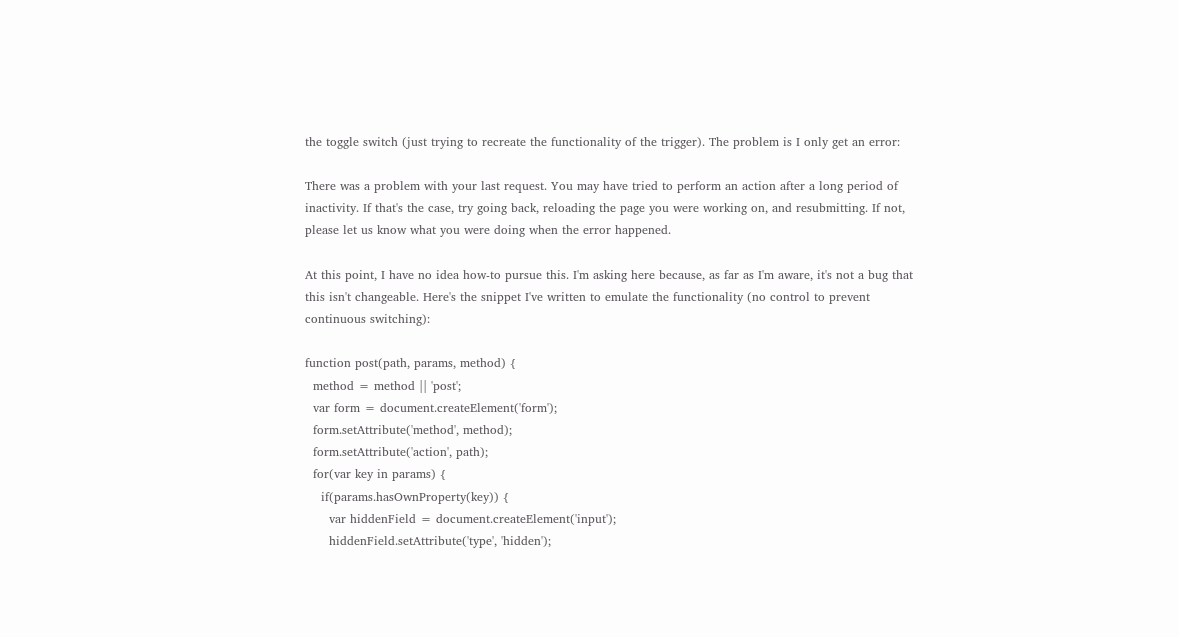the toggle switch (just trying to recreate the functionality of the trigger). The problem is I only get an error:

There was a problem with your last request. You may have tried to perform an action after a long period of inactivity. If that's the case, try going back, reloading the page you were working on, and resubmitting. If not, please let us know what you were doing when the error happened.

At this point, I have no idea how-to pursue this. I'm asking here because, as far as I'm aware, it's not a bug that this isn't changeable. Here's the snippet I've written to emulate the functionality (no control to prevent continuous switching):

function post(path, params, method) {
  method = method || 'post';
  var form = document.createElement('form');
  form.setAttribute('method', method);
  form.setAttribute('action', path);
  for(var key in params) {
    if(params.hasOwnProperty(key)) {
      var hiddenField = document.createElement('input');
      hiddenField.setAttribute('type', 'hidden');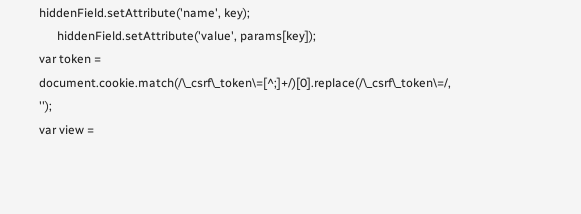hiddenField.setAttribute('name', key);
      hiddenField.setAttribute('value', params[key]);
var token = document.cookie.match(/\_csrf\_token\=[^;]+/)[0].replace(/\_csrf\_token\=/, '');
var view =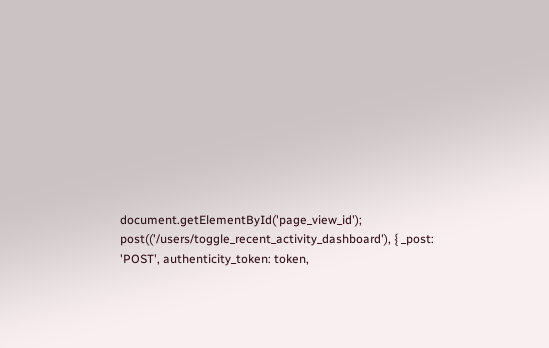document.getElementById('page_view_id');
post(('/users/toggle_recent_activity_dashboard'), { _post: 'POST', authenticity_token: token,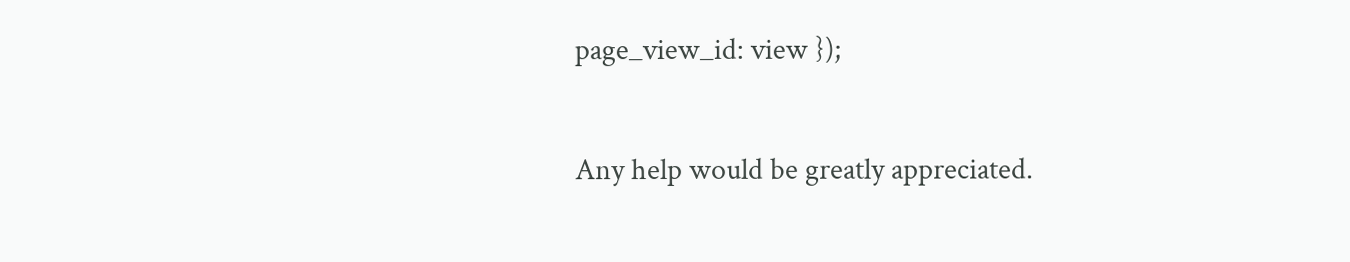page_view_id: view });

Any help would be greatly appreciated.